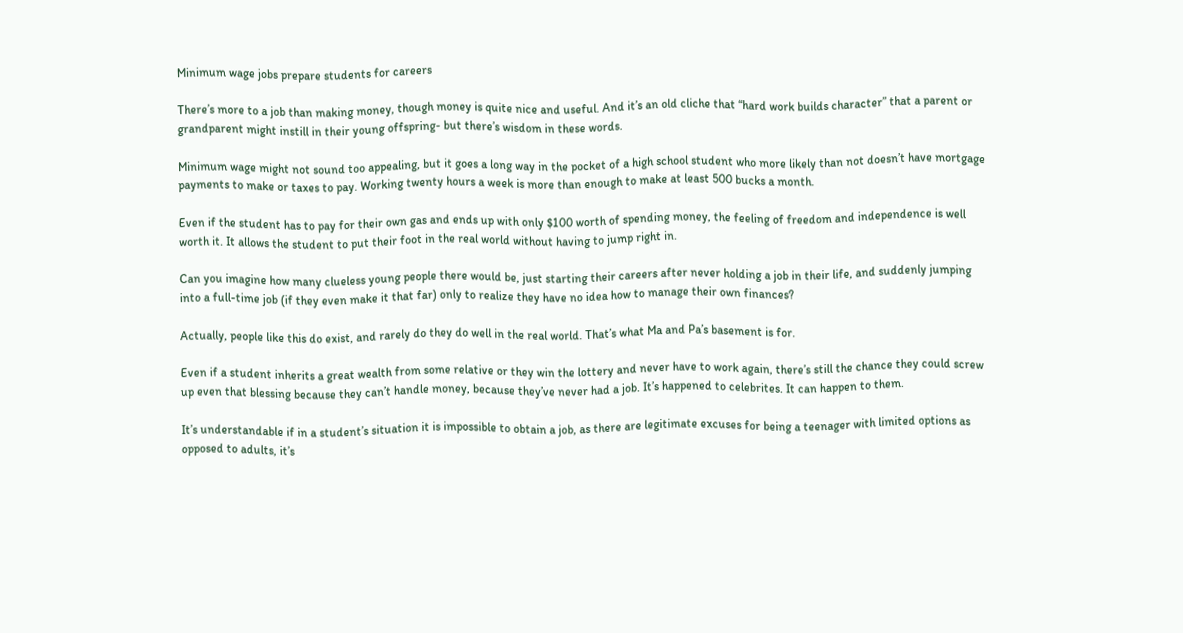Minimum wage jobs prepare students for careers

There’s more to a job than making money, though money is quite nice and useful. And it’s an old cliche that “hard work builds character” that a parent or grandparent might instill in their young offspring- but there’s wisdom in these words.

Minimum wage might not sound too appealing, but it goes a long way in the pocket of a high school student who more likely than not doesn’t have mortgage payments to make or taxes to pay. Working twenty hours a week is more than enough to make at least 500 bucks a month.

Even if the student has to pay for their own gas and ends up with only $100 worth of spending money, the feeling of freedom and independence is well worth it. It allows the student to put their foot in the real world without having to jump right in.

Can you imagine how many clueless young people there would be, just starting their careers after never holding a job in their life, and suddenly jumping into a full-time job (if they even make it that far) only to realize they have no idea how to manage their own finances?

Actually, people like this do exist, and rarely do they do well in the real world. That’s what Ma and Pa’s basement is for.

Even if a student inherits a great wealth from some relative or they win the lottery and never have to work again, there’s still the chance they could screw up even that blessing because they can’t handle money, because they’ve never had a job. It’s happened to celebrites. It can happen to them.

It’s understandable if in a student’s situation it is impossible to obtain a job, as there are legitimate excuses for being a teenager with limited options as opposed to adults, it’s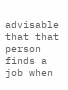advisable that that person finds a job when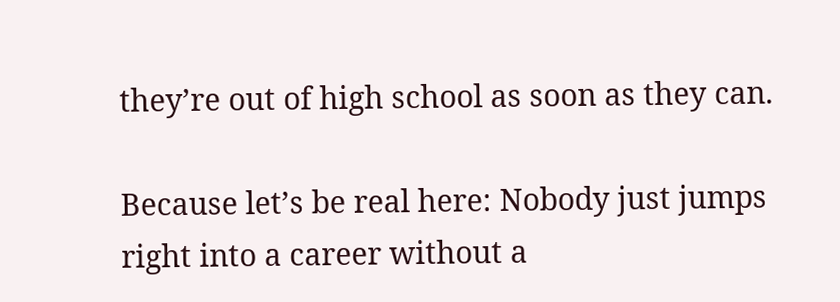they’re out of high school as soon as they can.

Because let’s be real here: Nobody just jumps right into a career without a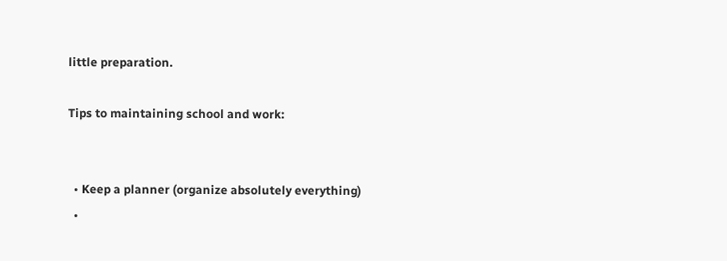little preparation.

Tips to maintaining school and work:


  • Keep a planner (organize absolutely everything)
  •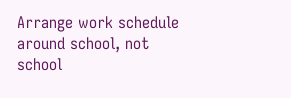Arrange work schedule around school, not school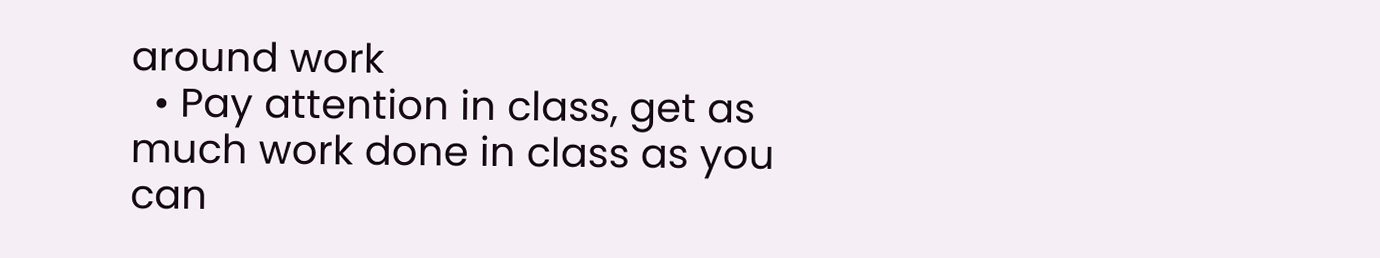around work
  • Pay attention in class, get as much work done in class as you can